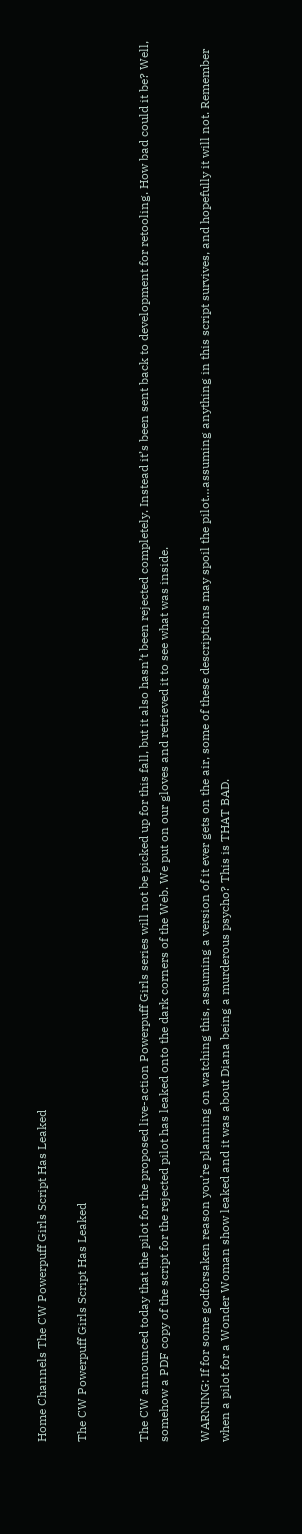Home Channels The CW Powerpuff Girls Script Has Leaked

The CW Powerpuff Girls Script Has Leaked


The CW announced today that the pilot for the proposed live-action Powerpuff Girls series will not be picked up for this fall, but it also hasn’t been rejected completely. Instead it’s been sent back to development for retooling. How bad could it be? Well, somehow a PDF copy of the script for the rejected pilot has leaked onto the dark corners of the Web. We put on our gloves and retrieved it to see what was inside.

WARNING: If for some godforsaken reason you’re planning on watching this, assuming a version of it ever gets on the air, some of these descriptions may spoil the pilot…assuming anything in this script survives, and hopefully it will not. Remember when a pilot for a Wonder Woman show leaked and it was about Diana being a murderous psycho? This is THAT BAD.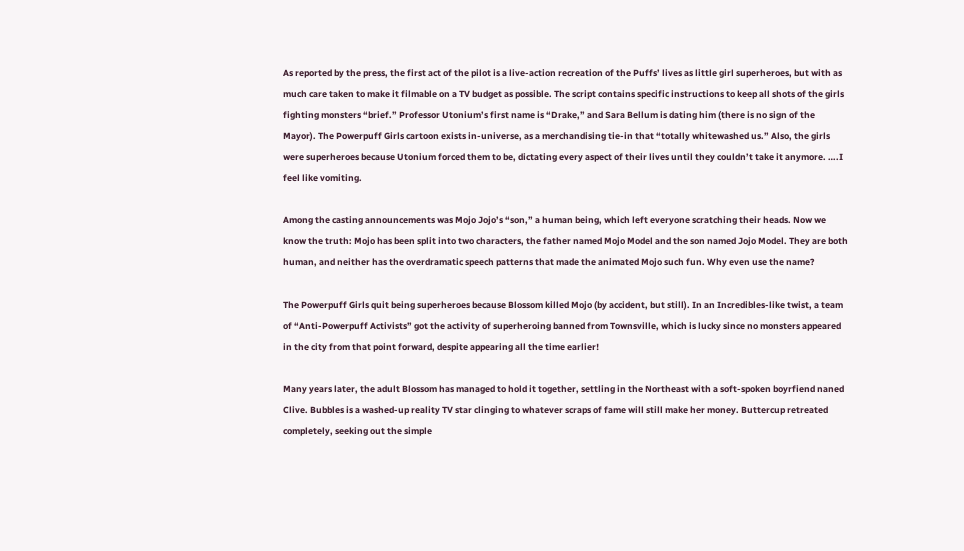As reported by the press, the first act of the pilot is a live-action recreation of the Puffs’ lives as little girl superheroes, but with as much care taken to make it filmable on a TV budget as possible. The script contains specific instructions to keep all shots of the girls fighting monsters “brief.” Professor Utonium’s first name is “Drake,” and Sara Bellum is dating him (there is no sign of the Mayor). The Powerpuff Girls cartoon exists in-universe, as a merchandising tie-in that “totally whitewashed us.” Also, the girls were superheroes because Utonium forced them to be, dictating every aspect of their lives until they couldn’t take it anymore. ….I feel like vomiting.

Among the casting announcements was Mojo Jojo’s “son,” a human being, which left everyone scratching their heads. Now we know the truth: Mojo has been split into two characters, the father named Mojo Model and the son named Jojo Model. They are both human, and neither has the overdramatic speech patterns that made the animated Mojo such fun. Why even use the name?

The Powerpuff Girls quit being superheroes because Blossom killed Mojo (by accident, but still). In an Incredibles-like twist, a team of “Anti-Powerpuff Activists” got the activity of superheroing banned from Townsville, which is lucky since no monsters appeared in the city from that point forward, despite appearing all the time earlier!

Many years later, the adult Blossom has managed to hold it together, settling in the Northeast with a soft-spoken boyrfiend naned Clive. Bubbles is a washed-up reality TV star clinging to whatever scraps of fame will still make her money. Buttercup retreated completely, seeking out the simple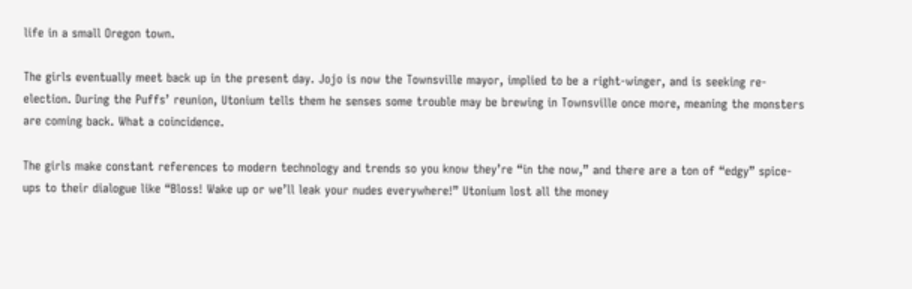life in a small Oregon town.

The girls eventually meet back up in the present day. Jojo is now the Townsville mayor, implied to be a right-winger, and is seeking re-election. During the Puffs’ reunion, Utonium tells them he senses some trouble may be brewing in Townsville once more, meaning the monsters are coming back. What a coincidence.

The girls make constant references to modern technology and trends so you know they’re “in the now,” and there are a ton of “edgy” spice-ups to their dialogue like “Bloss! Wake up or we’ll leak your nudes everywhere!” Utonium lost all the money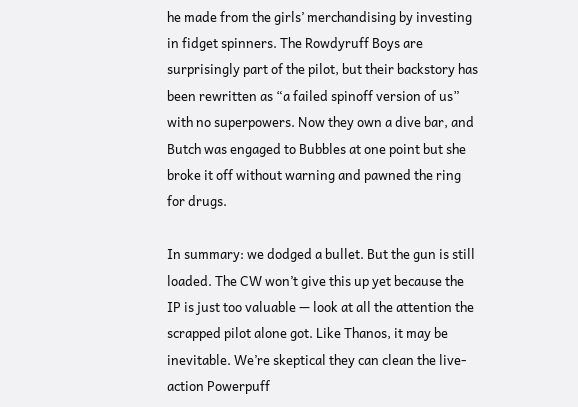he made from the girls’ merchandising by investing in fidget spinners. The Rowdyruff Boys are surprisingly part of the pilot, but their backstory has been rewritten as “a failed spinoff version of us” with no superpowers. Now they own a dive bar, and Butch was engaged to Bubbles at one point but she broke it off without warning and pawned the ring for drugs.

In summary: we dodged a bullet. But the gun is still loaded. The CW won’t give this up yet because the IP is just too valuable — look at all the attention the scrapped pilot alone got. Like Thanos, it may be inevitable. We’re skeptical they can clean the live-action Powerpuff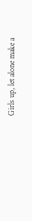Girls up, let alone make a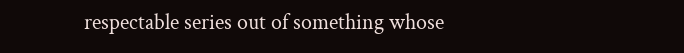respectable series out of something whose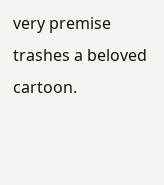very premise trashes a beloved cartoon.